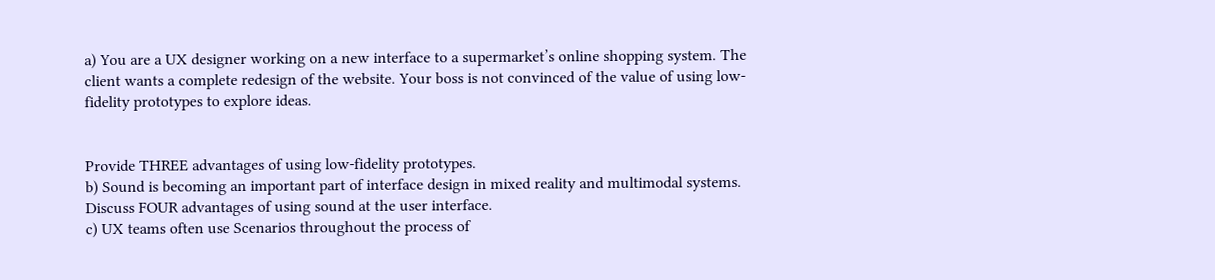a) You are a UX designer working on a new interface to a supermarket’s online shopping system. The client wants a complete redesign of the website. Your boss is not convinced of the value of using low-fidelity prototypes to explore ideas.


Provide THREE advantages of using low-fidelity prototypes.
b) Sound is becoming an important part of interface design in mixed reality and multimodal systems.
Discuss FOUR advantages of using sound at the user interface.
c) UX teams often use Scenarios throughout the process of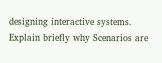designing interactive systems.
Explain briefly why Scenarios are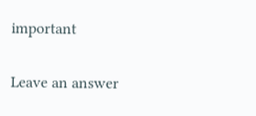important

Leave an answer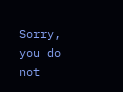Sorry, you do not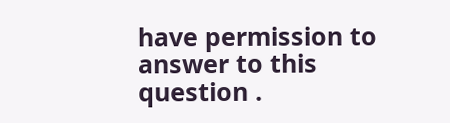have permission to answer to this question .